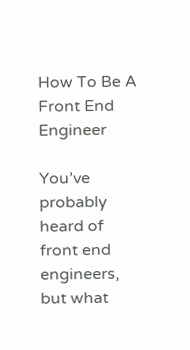How To Be A Front End Engineer

You’ve probably heard of front end engineers, but what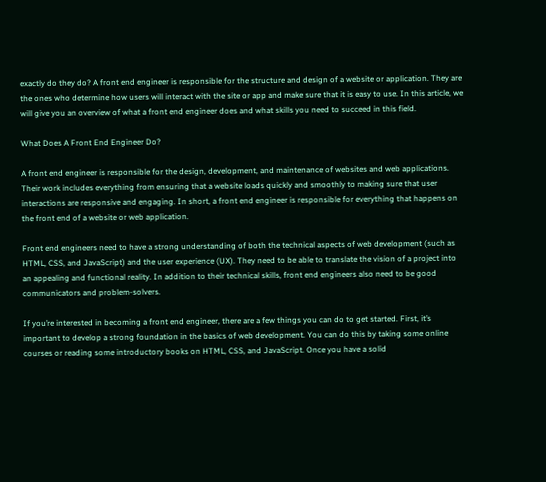exactly do they do? A front end engineer is responsible for the structure and design of a website or application. They are the ones who determine how users will interact with the site or app and make sure that it is easy to use. In this article, we will give you an overview of what a front end engineer does and what skills you need to succeed in this field.

What Does A Front End Engineer Do?

A front end engineer is responsible for the design, development, and maintenance of websites and web applications. Their work includes everything from ensuring that a website loads quickly and smoothly to making sure that user interactions are responsive and engaging. In short, a front end engineer is responsible for everything that happens on the front end of a website or web application.

Front end engineers need to have a strong understanding of both the technical aspects of web development (such as HTML, CSS, and JavaScript) and the user experience (UX). They need to be able to translate the vision of a project into an appealing and functional reality. In addition to their technical skills, front end engineers also need to be good communicators and problem-solvers.

If you’re interested in becoming a front end engineer, there are a few things you can do to get started. First, it’s important to develop a strong foundation in the basics of web development. You can do this by taking some online courses or reading some introductory books on HTML, CSS, and JavaScript. Once you have a solid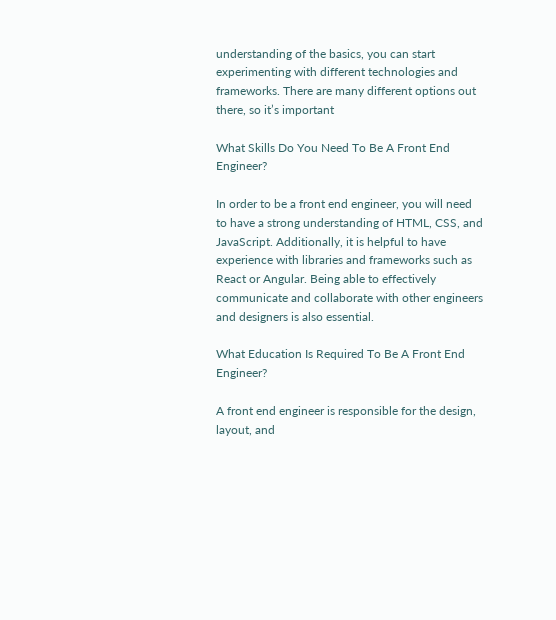understanding of the basics, you can start experimenting with different technologies and frameworks. There are many different options out there, so it’s important

What Skills Do You Need To Be A Front End Engineer?

In order to be a front end engineer, you will need to have a strong understanding of HTML, CSS, and JavaScript. Additionally, it is helpful to have experience with libraries and frameworks such as React or Angular. Being able to effectively communicate and collaborate with other engineers and designers is also essential.

What Education Is Required To Be A Front End Engineer?

A front end engineer is responsible for the design, layout, and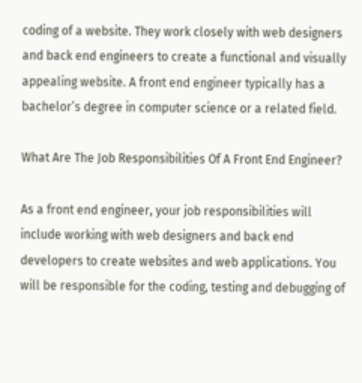coding of a website. They work closely with web designers and back end engineers to create a functional and visually appealing website. A front end engineer typically has a bachelor’s degree in computer science or a related field.

What Are The Job Responsibilities Of A Front End Engineer?

As a front end engineer, your job responsibilities will include working with web designers and back end developers to create websites and web applications. You will be responsible for the coding, testing and debugging of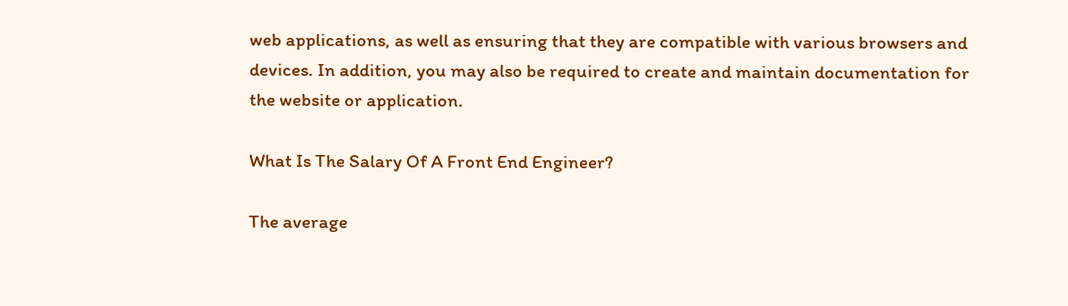web applications, as well as ensuring that they are compatible with various browsers and devices. In addition, you may also be required to create and maintain documentation for the website or application.

What Is The Salary Of A Front End Engineer?

The average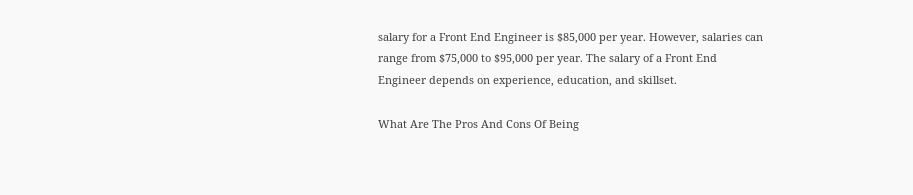salary for a Front End Engineer is $85,000 per year. However, salaries can range from $75,000 to $95,000 per year. The salary of a Front End Engineer depends on experience, education, and skillset.

What Are The Pros And Cons Of Being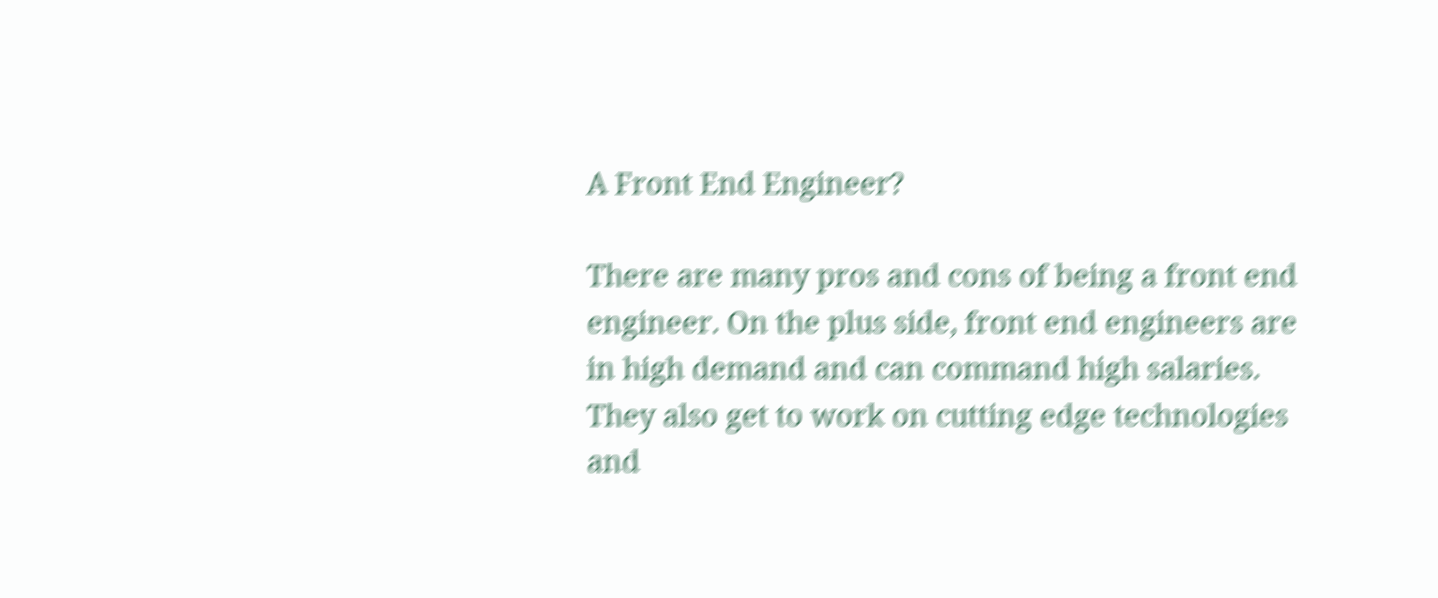A Front End Engineer?

There are many pros and cons of being a front end engineer. On the plus side, front end engineers are in high demand and can command high salaries. They also get to work on cutting edge technologies and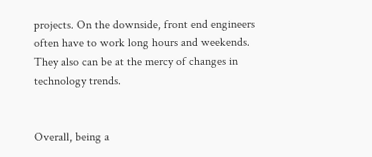projects. On the downside, front end engineers often have to work long hours and weekends. They also can be at the mercy of changes in technology trends.


Overall, being a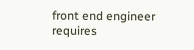front end engineer requires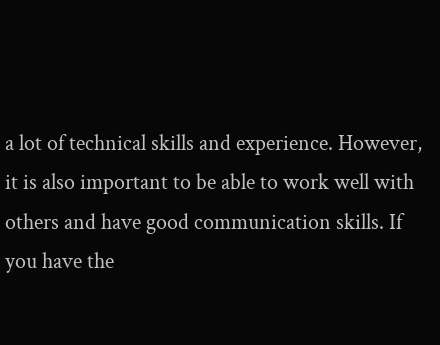a lot of technical skills and experience. However, it is also important to be able to work well with others and have good communication skills. If you have the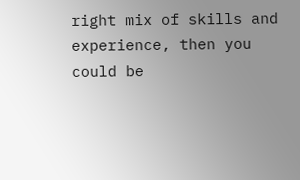right mix of skills and experience, then you could be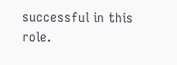successful in this role.